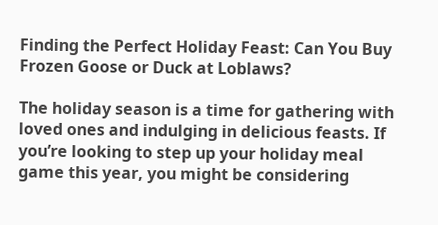Finding the Perfect Holiday Feast: Can You Buy Frozen Goose or Duck at Loblaws?

The holiday season is a time for gathering with loved ones and indulging in delicious feasts. If you’re looking to step up your holiday meal game this year, you might be considering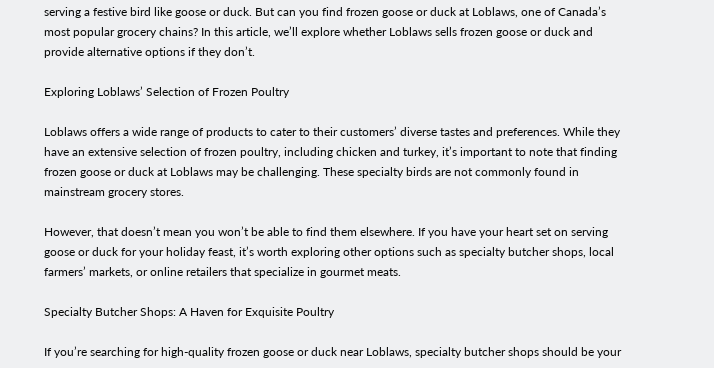serving a festive bird like goose or duck. But can you find frozen goose or duck at Loblaws, one of Canada’s most popular grocery chains? In this article, we’ll explore whether Loblaws sells frozen goose or duck and provide alternative options if they don’t.

Exploring Loblaws’ Selection of Frozen Poultry

Loblaws offers a wide range of products to cater to their customers’ diverse tastes and preferences. While they have an extensive selection of frozen poultry, including chicken and turkey, it’s important to note that finding frozen goose or duck at Loblaws may be challenging. These specialty birds are not commonly found in mainstream grocery stores.

However, that doesn’t mean you won’t be able to find them elsewhere. If you have your heart set on serving goose or duck for your holiday feast, it’s worth exploring other options such as specialty butcher shops, local farmers’ markets, or online retailers that specialize in gourmet meats.

Specialty Butcher Shops: A Haven for Exquisite Poultry

If you’re searching for high-quality frozen goose or duck near Loblaws, specialty butcher shops should be your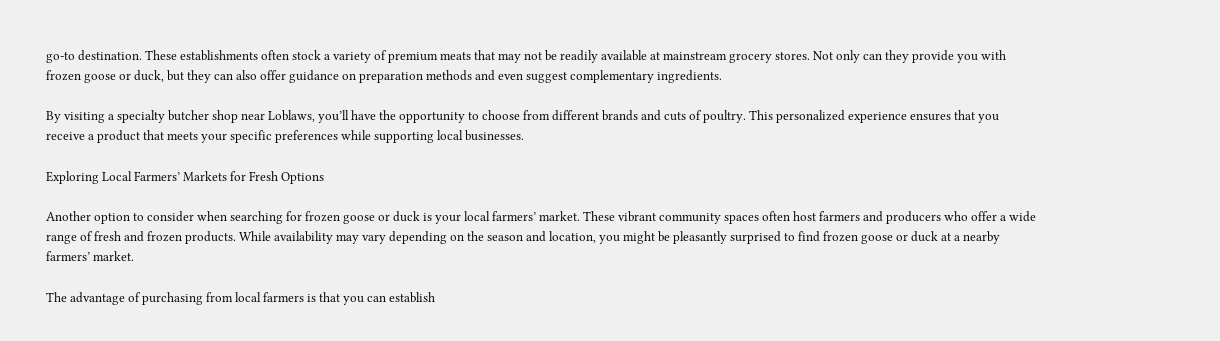go-to destination. These establishments often stock a variety of premium meats that may not be readily available at mainstream grocery stores. Not only can they provide you with frozen goose or duck, but they can also offer guidance on preparation methods and even suggest complementary ingredients.

By visiting a specialty butcher shop near Loblaws, you’ll have the opportunity to choose from different brands and cuts of poultry. This personalized experience ensures that you receive a product that meets your specific preferences while supporting local businesses.

Exploring Local Farmers’ Markets for Fresh Options

Another option to consider when searching for frozen goose or duck is your local farmers’ market. These vibrant community spaces often host farmers and producers who offer a wide range of fresh and frozen products. While availability may vary depending on the season and location, you might be pleasantly surprised to find frozen goose or duck at a nearby farmers’ market.

The advantage of purchasing from local farmers is that you can establish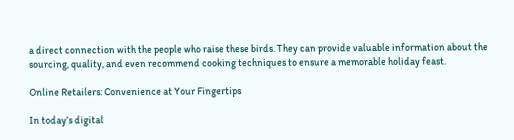a direct connection with the people who raise these birds. They can provide valuable information about the sourcing, quality, and even recommend cooking techniques to ensure a memorable holiday feast.

Online Retailers: Convenience at Your Fingertips

In today’s digital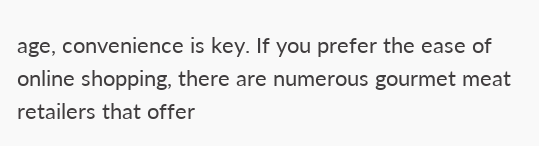age, convenience is key. If you prefer the ease of online shopping, there are numerous gourmet meat retailers that offer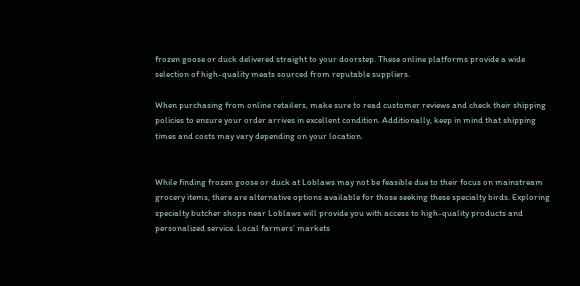frozen goose or duck delivered straight to your doorstep. These online platforms provide a wide selection of high-quality meats sourced from reputable suppliers.

When purchasing from online retailers, make sure to read customer reviews and check their shipping policies to ensure your order arrives in excellent condition. Additionally, keep in mind that shipping times and costs may vary depending on your location.


While finding frozen goose or duck at Loblaws may not be feasible due to their focus on mainstream grocery items, there are alternative options available for those seeking these specialty birds. Exploring specialty butcher shops near Loblaws will provide you with access to high-quality products and personalized service. Local farmers’ markets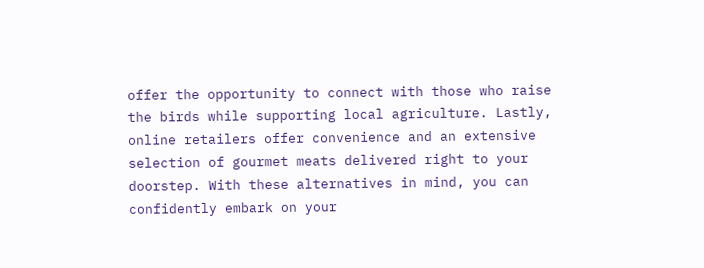offer the opportunity to connect with those who raise the birds while supporting local agriculture. Lastly, online retailers offer convenience and an extensive selection of gourmet meats delivered right to your doorstep. With these alternatives in mind, you can confidently embark on your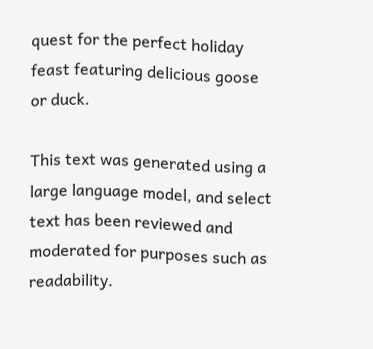quest for the perfect holiday feast featuring delicious goose or duck.

This text was generated using a large language model, and select text has been reviewed and moderated for purposes such as readability.